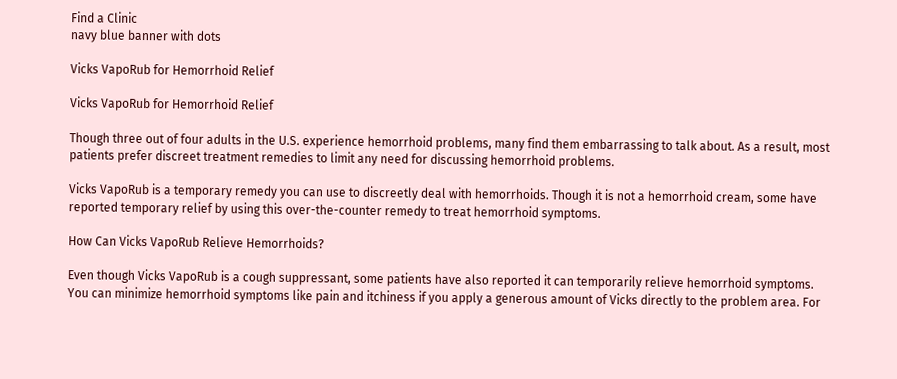Find a Clinic
navy blue banner with dots

Vicks VapoRub for Hemorrhoid Relief

Vicks VapoRub for Hemorrhoid Relief

Though three out of four adults in the U.S. experience hemorrhoid problems, many find them embarrassing to talk about. As a result, most patients prefer discreet treatment remedies to limit any need for discussing hemorrhoid problems.

Vicks VapoRub is a temporary remedy you can use to discreetly deal with hemorrhoids. Though it is not a hemorrhoid cream, some have reported temporary relief by using this over-the-counter remedy to treat hemorrhoid symptoms.

How Can Vicks VapoRub Relieve Hemorrhoids?

Even though Vicks VapoRub is a cough suppressant, some patients have also reported it can temporarily relieve hemorrhoid symptoms. You can minimize hemorrhoid symptoms like pain and itchiness if you apply a generous amount of Vicks directly to the problem area. For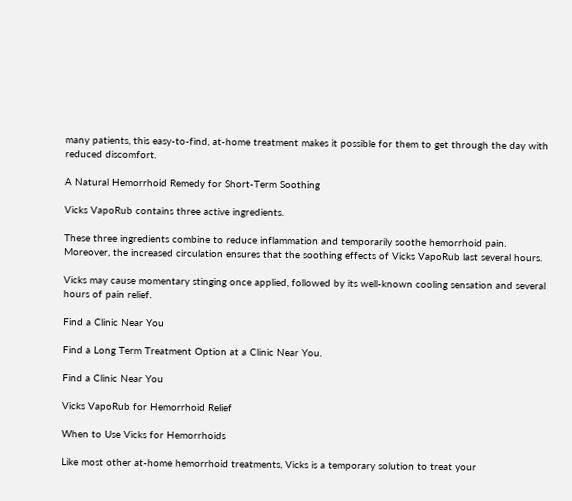many patients, this easy-to-find, at-home treatment makes it possible for them to get through the day with reduced discomfort.

A Natural Hemorrhoid Remedy for Short-Term Soothing

Vicks VapoRub contains three active ingredients.

These three ingredients combine to reduce inflammation and temporarily soothe hemorrhoid pain. Moreover, the increased circulation ensures that the soothing effects of Vicks VapoRub last several hours.

Vicks may cause momentary stinging once applied, followed by its well-known cooling sensation and several hours of pain relief.

Find a Clinic Near You

Find a Long Term Treatment Option at a Clinic Near You.

Find a Clinic Near You

Vicks VapoRub for Hemorrhoid Relief

When to Use Vicks for Hemorrhoids

Like most other at-home hemorrhoid treatments, Vicks is a temporary solution to treat your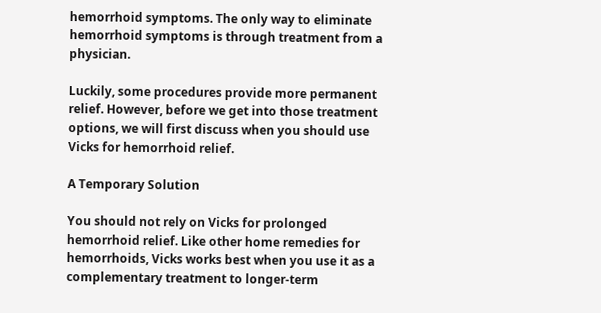hemorrhoid symptoms. The only way to eliminate hemorrhoid symptoms is through treatment from a physician.

Luckily, some procedures provide more permanent relief. However, before we get into those treatment options, we will first discuss when you should use Vicks for hemorrhoid relief.

A Temporary Solution

You should not rely on Vicks for prolonged hemorrhoid relief. Like other home remedies for hemorrhoids, Vicks works best when you use it as a complementary treatment to longer-term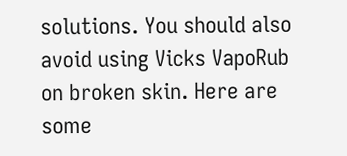solutions. You should also avoid using Vicks VapoRub on broken skin. Here are some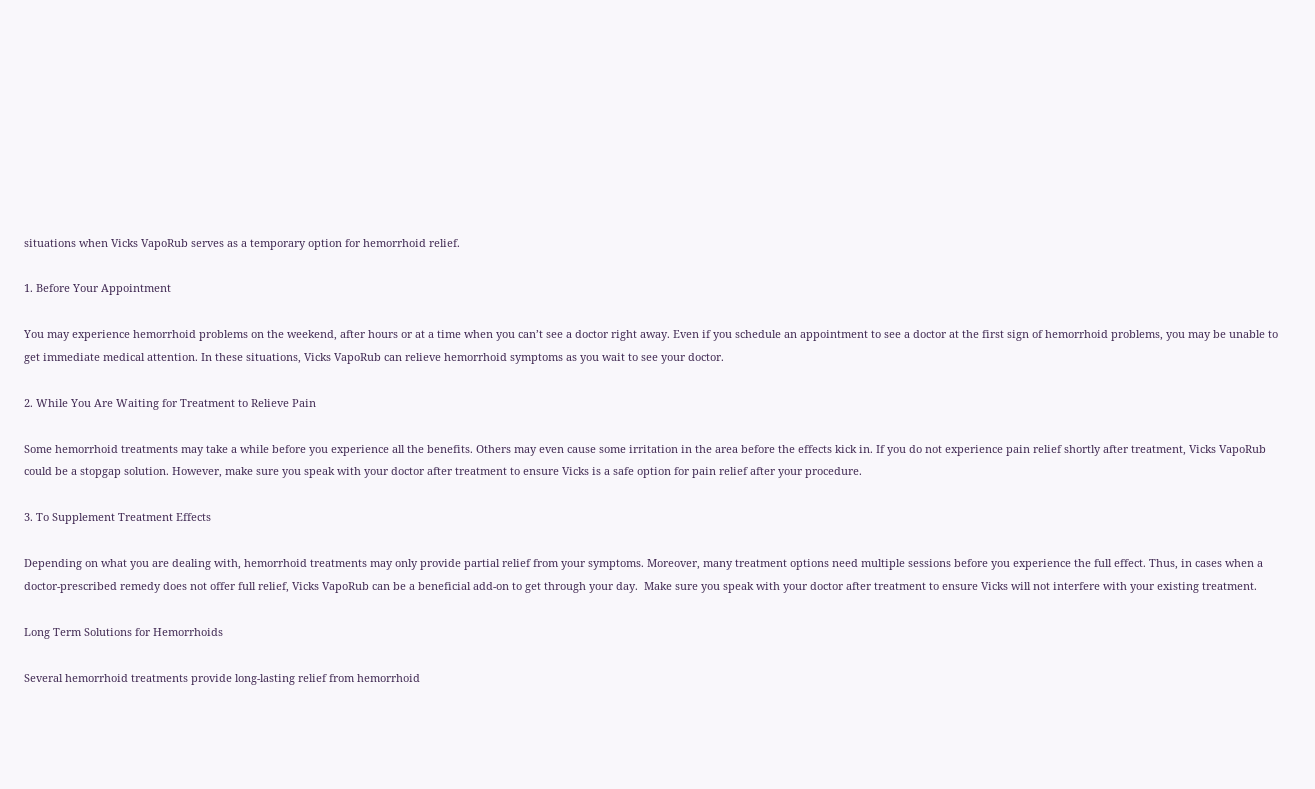situations when Vicks VapoRub serves as a temporary option for hemorrhoid relief.

1. Before Your Appointment

You may experience hemorrhoid problems on the weekend, after hours or at a time when you can’t see a doctor right away. Even if you schedule an appointment to see a doctor at the first sign of hemorrhoid problems, you may be unable to get immediate medical attention. In these situations, Vicks VapoRub can relieve hemorrhoid symptoms as you wait to see your doctor.

2. While You Are Waiting for Treatment to Relieve Pain

Some hemorrhoid treatments may take a while before you experience all the benefits. Others may even cause some irritation in the area before the effects kick in. If you do not experience pain relief shortly after treatment, Vicks VapoRub could be a stopgap solution. However, make sure you speak with your doctor after treatment to ensure Vicks is a safe option for pain relief after your procedure.

3. To Supplement Treatment Effects

Depending on what you are dealing with, hemorrhoid treatments may only provide partial relief from your symptoms. Moreover, many treatment options need multiple sessions before you experience the full effect. Thus, in cases when a doctor-prescribed remedy does not offer full relief, Vicks VapoRub can be a beneficial add-on to get through your day.  Make sure you speak with your doctor after treatment to ensure Vicks will not interfere with your existing treatment.

Long Term Solutions for Hemorrhoids

Several hemorrhoid treatments provide long-lasting relief from hemorrhoid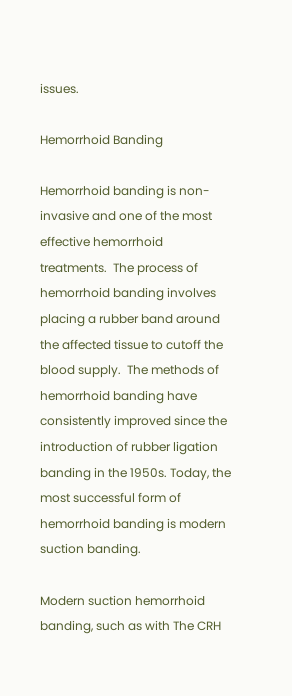issues.

Hemorrhoid Banding

Hemorrhoid banding is non-invasive and one of the most effective hemorrhoid treatments.  The process of hemorrhoid banding involves placing a rubber band around the affected tissue to cutoff the blood supply.  The methods of hemorrhoid banding have consistently improved since the introduction of rubber ligation banding in the 1950s. Today, the most successful form of hemorrhoid banding is modern suction banding.

Modern suction hemorrhoid banding, such as with The CRH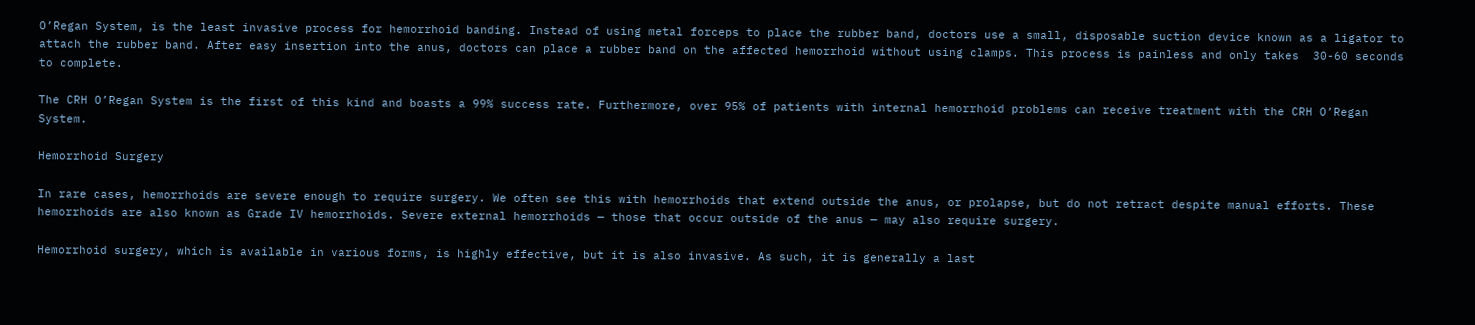O’Regan System, is the least invasive process for hemorrhoid banding. Instead of using metal forceps to place the rubber band, doctors use a small, disposable suction device known as a ligator to attach the rubber band. After easy insertion into the anus, doctors can place a rubber band on the affected hemorrhoid without using clamps. This process is painless and only takes  30-60 seconds to complete.

The CRH O’Regan System is the first of this kind and boasts a 99% success rate. Furthermore, over 95% of patients with internal hemorrhoid problems can receive treatment with the CRH O’Regan System.

Hemorrhoid Surgery

In rare cases, hemorrhoids are severe enough to require surgery. We often see this with hemorrhoids that extend outside the anus, or prolapse, but do not retract despite manual efforts. These hemorrhoids are also known as Grade IV hemorrhoids. Severe external hemorrhoids — those that occur outside of the anus — may also require surgery.

Hemorrhoid surgery, which is available in various forms, is highly effective, but it is also invasive. As such, it is generally a last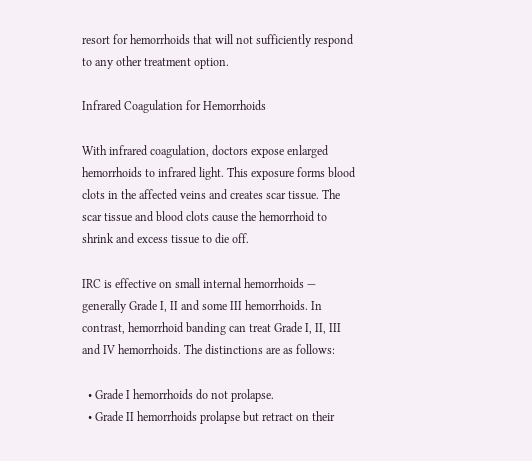resort for hemorrhoids that will not sufficiently respond to any other treatment option.

Infrared Coagulation for Hemorrhoids

With infrared coagulation, doctors expose enlarged hemorrhoids to infrared light. This exposure forms blood clots in the affected veins and creates scar tissue. The scar tissue and blood clots cause the hemorrhoid to shrink and excess tissue to die off.

IRC is effective on small internal hemorrhoids — generally Grade I, II and some III hemorrhoids. In contrast, hemorrhoid banding can treat Grade I, II, III and IV hemorrhoids. The distinctions are as follows:

  • Grade I hemorrhoids do not prolapse.
  • Grade II hemorrhoids prolapse but retract on their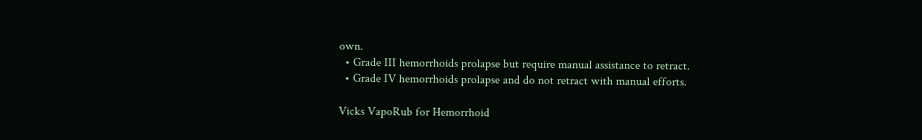own.
  • Grade III hemorrhoids prolapse but require manual assistance to retract.
  • Grade IV hemorrhoids prolapse and do not retract with manual efforts.

Vicks VapoRub for Hemorrhoid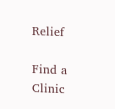Relief

Find a Clinic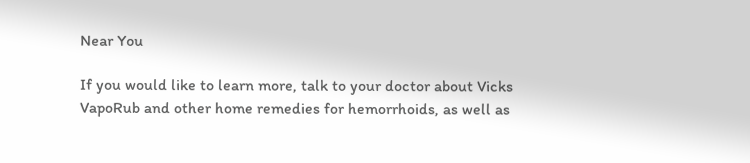Near You

If you would like to learn more, talk to your doctor about Vicks VapoRub and other home remedies for hemorrhoids, as well as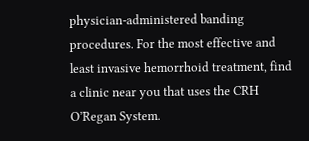physician-administered banding procedures. For the most effective and least invasive hemorrhoid treatment, find a clinic near you that uses the CRH O’Regan System.